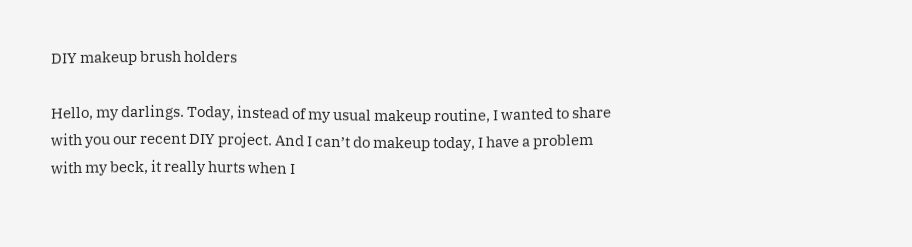DIY makeup brush holders

Hello, my darlings. Today, instead of my usual makeup routine, I wanted to share with you our recent DIY project. And I can’t do makeup today, I have a problem with my beck, it really hurts when I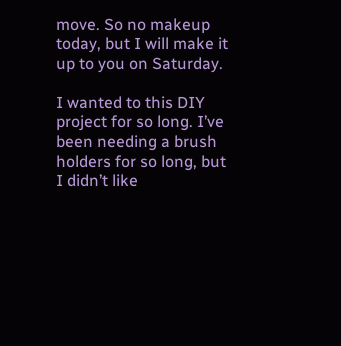move. So no makeup today, but I will make it up to you on Saturday.

I wanted to this DIY project for so long. I’ve been needing a brush holders for so long, but I didn’t like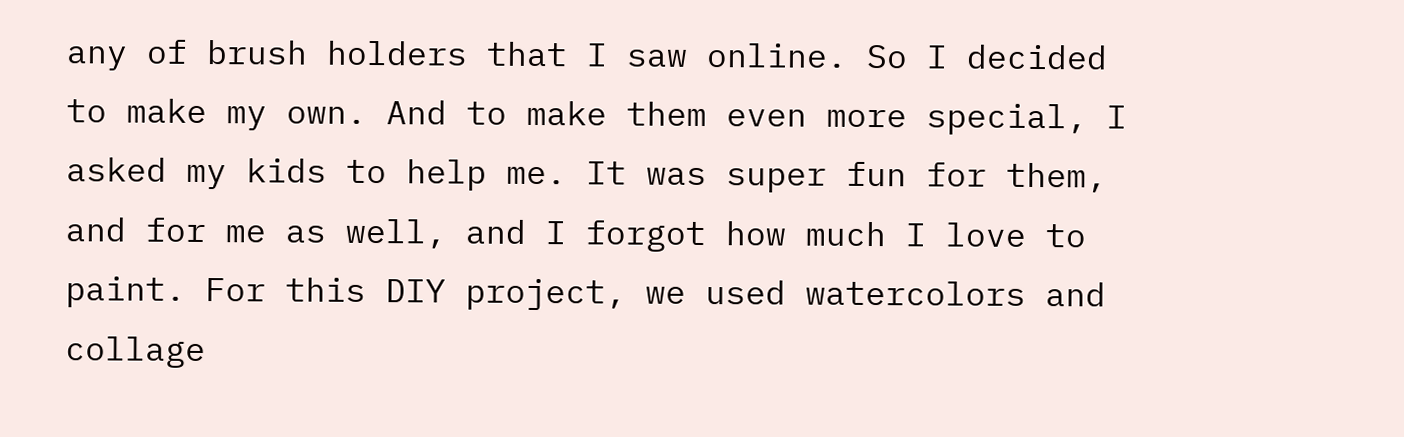any of brush holders that I saw online. So I decided to make my own. And to make them even more special, I asked my kids to help me. It was super fun for them, and for me as well, and I forgot how much I love to paint. For this DIY project, we used watercolors and collage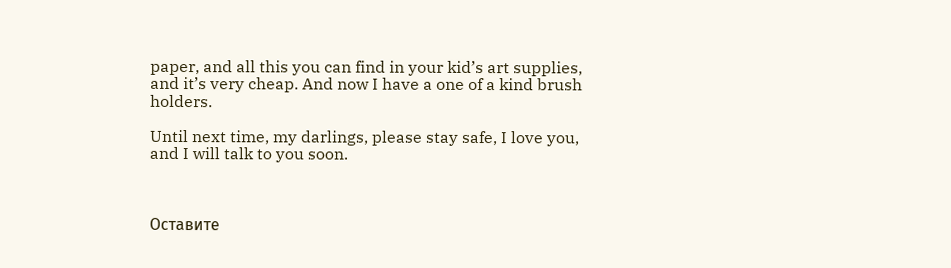paper, and all this you can find in your kid’s art supplies, and it’s very cheap. And now I have a one of a kind brush holders.

Until next time, my darlings, please stay safe, I love you, and I will talk to you soon.



Оставите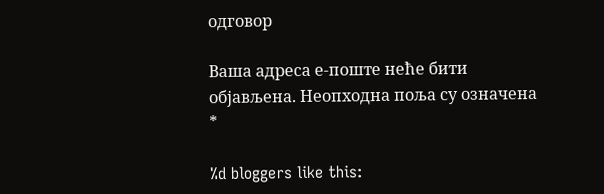одговор

Ваша адреса е-поште неће бити објављена. Неопходна поља су означена *

%d bloggers like this: